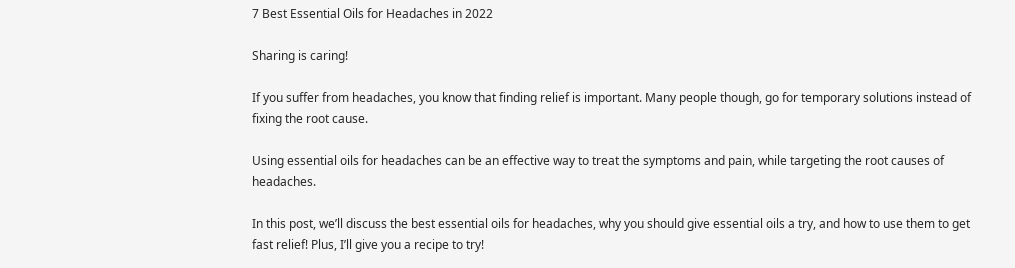7 Best Essential Oils for Headaches in 2022

Sharing is caring!

If you suffer from headaches, you know that finding relief is important. Many people though, go for temporary solutions instead of fixing the root cause.

Using essential oils for headaches can be an effective way to treat the symptoms and pain, while targeting the root causes of headaches.

In this post, we’ll discuss the best essential oils for headaches, why you should give essential oils a try, and how to use them to get fast relief! Plus, I’ll give you a recipe to try!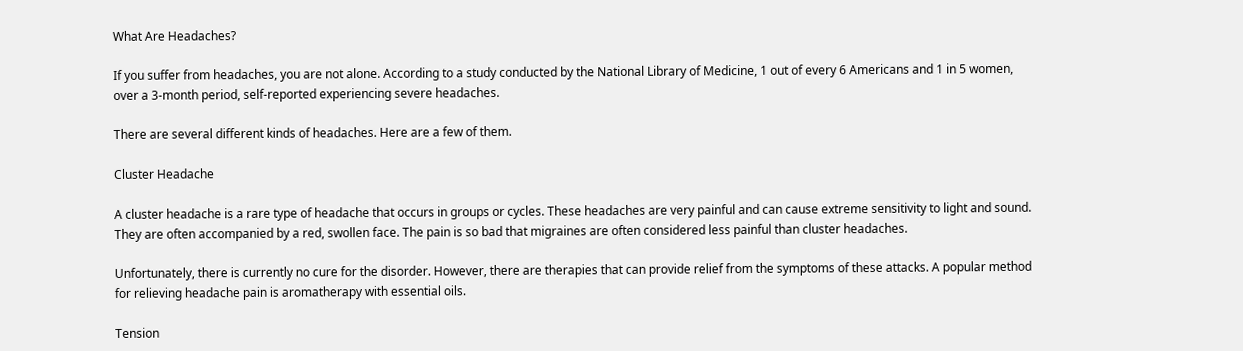What Are Headaches?

If you suffer from headaches, you are not alone. According to a study conducted by the National Library of Medicine, 1 out of every 6 Americans and 1 in 5 women, over a 3-month period, self-reported experiencing severe headaches.

There are several different kinds of headaches. Here are a few of them.

Cluster Headache

A cluster headache is a rare type of headache that occurs in groups or cycles. These headaches are very painful and can cause extreme sensitivity to light and sound. They are often accompanied by a red, swollen face. The pain is so bad that migraines are often considered less painful than cluster headaches.

Unfortunately, there is currently no cure for the disorder. However, there are therapies that can provide relief from the symptoms of these attacks. A popular method for relieving headache pain is aromatherapy with essential oils.

Tension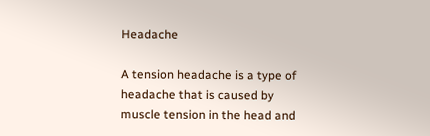Headache

A tension headache is a type of headache that is caused by muscle tension in the head and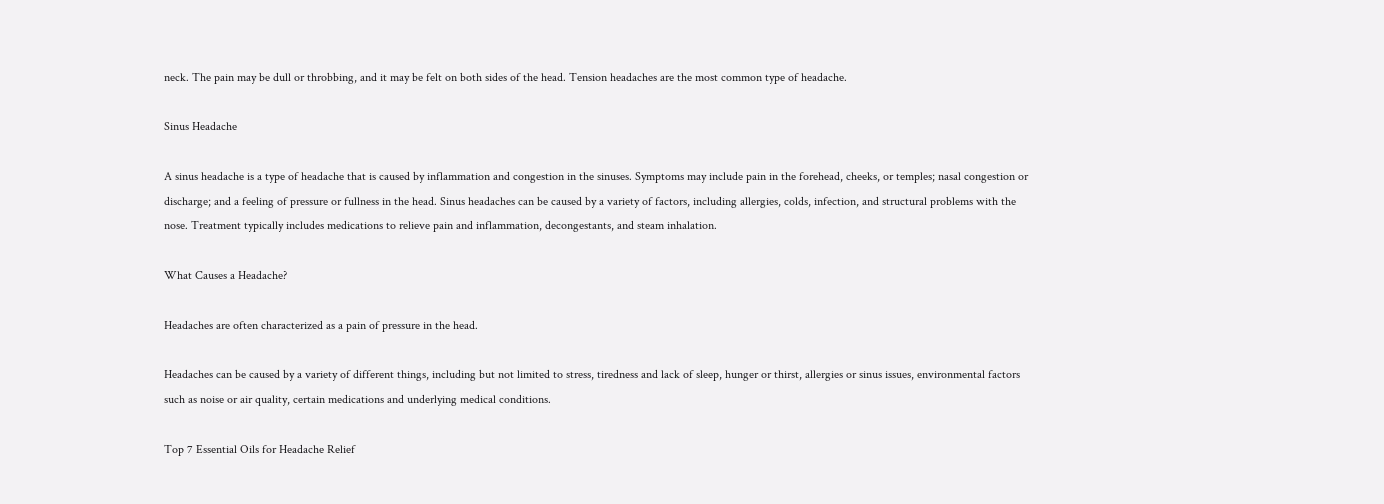neck. The pain may be dull or throbbing, and it may be felt on both sides of the head. Tension headaches are the most common type of headache.

Sinus Headache

A sinus headache is a type of headache that is caused by inflammation and congestion in the sinuses. Symptoms may include pain in the forehead, cheeks, or temples; nasal congestion or discharge; and a feeling of pressure or fullness in the head. Sinus headaches can be caused by a variety of factors, including allergies, colds, infection, and structural problems with the nose. Treatment typically includes medications to relieve pain and inflammation, decongestants, and steam inhalation.

What Causes a Headache?

Headaches are often characterized as a pain of pressure in the head.

Headaches can be caused by a variety of different things, including but not limited to stress, tiredness and lack of sleep, hunger or thirst, allergies or sinus issues, environmental factors such as noise or air quality, certain medications and underlying medical conditions.

Top 7 Essential Oils for Headache Relief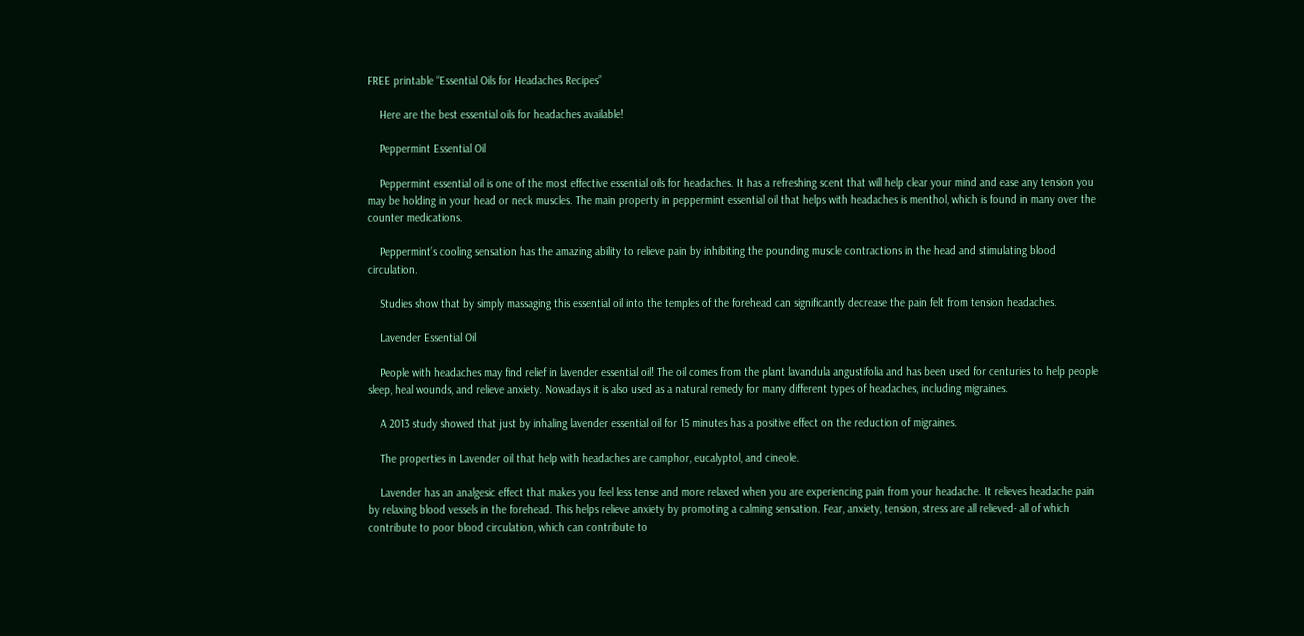FREE printable “Essential Oils for Headaches Recipes”

    Here are the best essential oils for headaches available!

    Peppermint Essential Oil

    Peppermint essential oil is one of the most effective essential oils for headaches. It has a refreshing scent that will help clear your mind and ease any tension you may be holding in your head or neck muscles. The main property in peppermint essential oil that helps with headaches is menthol, which is found in many over the counter medications.

    Peppermint’s cooling sensation has the amazing ability to relieve pain by inhibiting the pounding muscle contractions in the head and stimulating blood circulation.

    Studies show that by simply massaging this essential oil into the temples of the forehead can significantly decrease the pain felt from tension headaches.

    Lavender Essential Oil

    People with headaches may find relief in lavender essential oil! The oil comes from the plant lavandula angustifolia and has been used for centuries to help people sleep, heal wounds, and relieve anxiety. Nowadays it is also used as a natural remedy for many different types of headaches, including migraines.

    A 2013 study showed that just by inhaling lavender essential oil for 15 minutes has a positive effect on the reduction of migraines.

    The properties in Lavender oil that help with headaches are camphor, eucalyptol, and cineole.

    Lavender has an analgesic effect that makes you feel less tense and more relaxed when you are experiencing pain from your headache. It relieves headache pain by relaxing blood vessels in the forehead. This helps relieve anxiety by promoting a calming sensation. Fear, anxiety, tension, stress are all relieved- all of which contribute to poor blood circulation, which can contribute to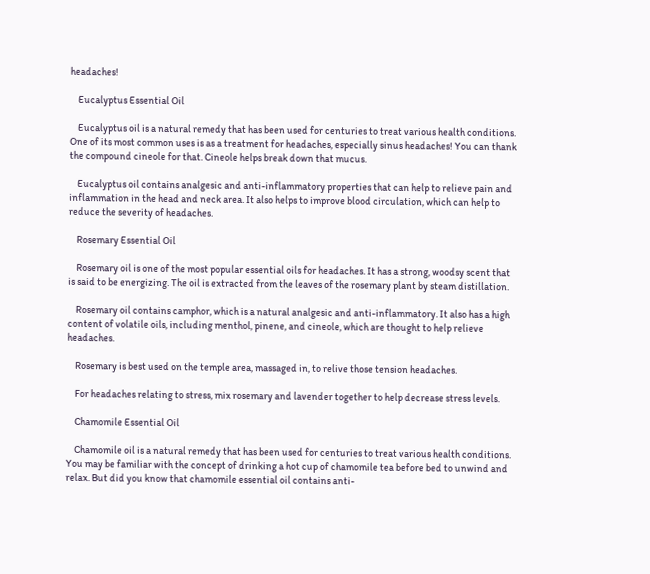headaches!

    Eucalyptus Essential Oil

    Eucalyptus oil is a natural remedy that has been used for centuries to treat various health conditions. One of its most common uses is as a treatment for headaches, especially sinus headaches! You can thank the compound cineole for that. Cineole helps break down that mucus.

    Eucalyptus oil contains analgesic and anti-inflammatory properties that can help to relieve pain and inflammation in the head and neck area. It also helps to improve blood circulation, which can help to reduce the severity of headaches.

    Rosemary Essential Oil

    Rosemary oil is one of the most popular essential oils for headaches. It has a strong, woodsy scent that is said to be energizing. The oil is extracted from the leaves of the rosemary plant by steam distillation.

    Rosemary oil contains camphor, which is a natural analgesic and anti-inflammatory. It also has a high content of volatile oils, including menthol, pinene, and cineole, which are thought to help relieve headaches.

    Rosemary is best used on the temple area, massaged in, to relive those tension headaches.

    For headaches relating to stress, mix rosemary and lavender together to help decrease stress levels.

    Chamomile Essential Oil

    Chamomile oil is a natural remedy that has been used for centuries to treat various health conditions. You may be familiar with the concept of drinking a hot cup of chamomile tea before bed to unwind and relax. But did you know that chamomile essential oil contains anti-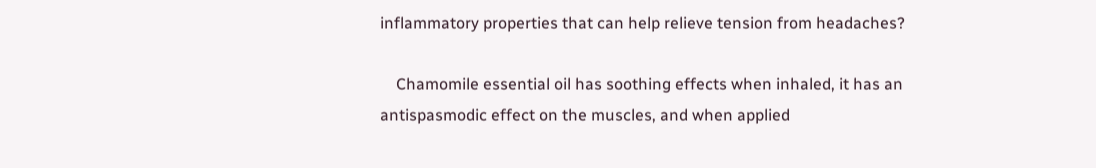inflammatory properties that can help relieve tension from headaches?

    Chamomile essential oil has soothing effects when inhaled, it has an antispasmodic effect on the muscles, and when applied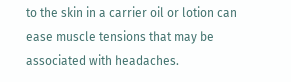to the skin in a carrier oil or lotion can ease muscle tensions that may be associated with headaches.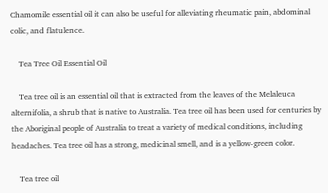Chamomile essential oil it can also be useful for alleviating rheumatic pain, abdominal colic, and flatulence.

    Tea Tree Oil Essential Oil

    Tea tree oil is an essential oil that is extracted from the leaves of the Melaleuca alternifolia, a shrub that is native to Australia. Tea tree oil has been used for centuries by the Aboriginal people of Australia to treat a variety of medical conditions, including headaches. Tea tree oil has a strong, medicinal smell, and is a yellow-green color.

    Tea tree oil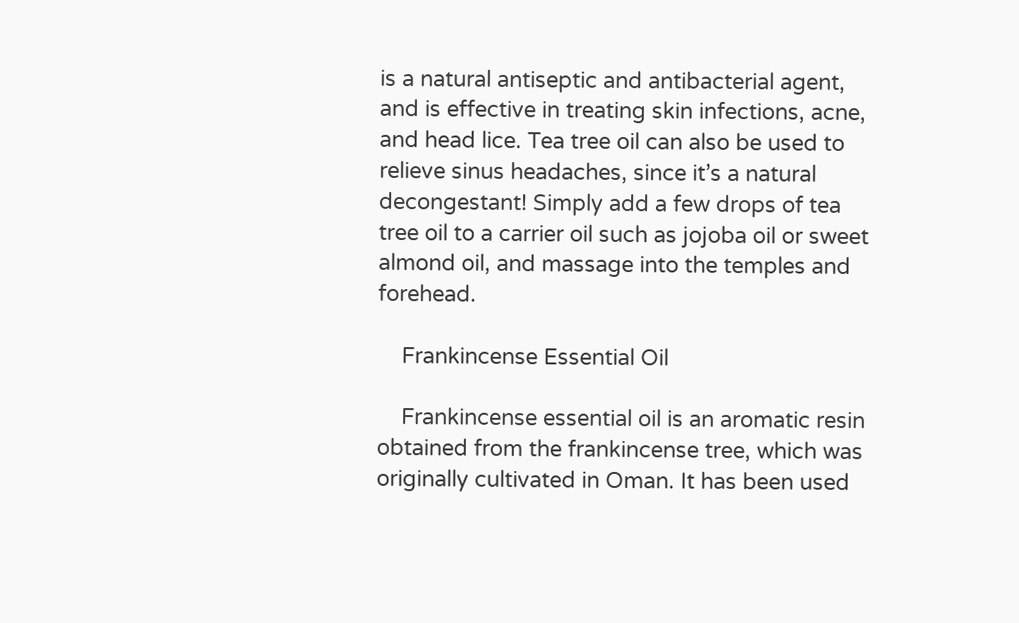is a natural antiseptic and antibacterial agent, and is effective in treating skin infections, acne, and head lice. Tea tree oil can also be used to relieve sinus headaches, since it’s a natural decongestant! Simply add a few drops of tea tree oil to a carrier oil such as jojoba oil or sweet almond oil, and massage into the temples and forehead.

    Frankincense Essential Oil

    Frankincense essential oil is an aromatic resin obtained from the frankincense tree, which was originally cultivated in Oman. It has been used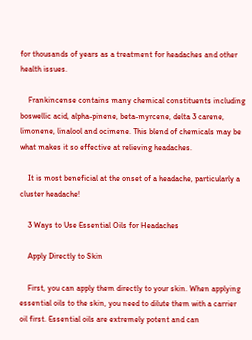for thousands of years as a treatment for headaches and other health issues.

    Frankincense contains many chemical constituents including boswellic acid, alpha-pinene, beta-myrcene, delta 3 carene, limonene, linalool and ocimene. This blend of chemicals may be what makes it so effective at relieving headaches.

    It is most beneficial at the onset of a headache, particularly a cluster headache!

    3 Ways to Use Essential Oils for Headaches

    Apply Directly to Skin

    First, you can apply them directly to your skin. When applying essential oils to the skin, you need to dilute them with a carrier oil first. Essential oils are extremely potent and can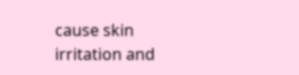cause skin irritation and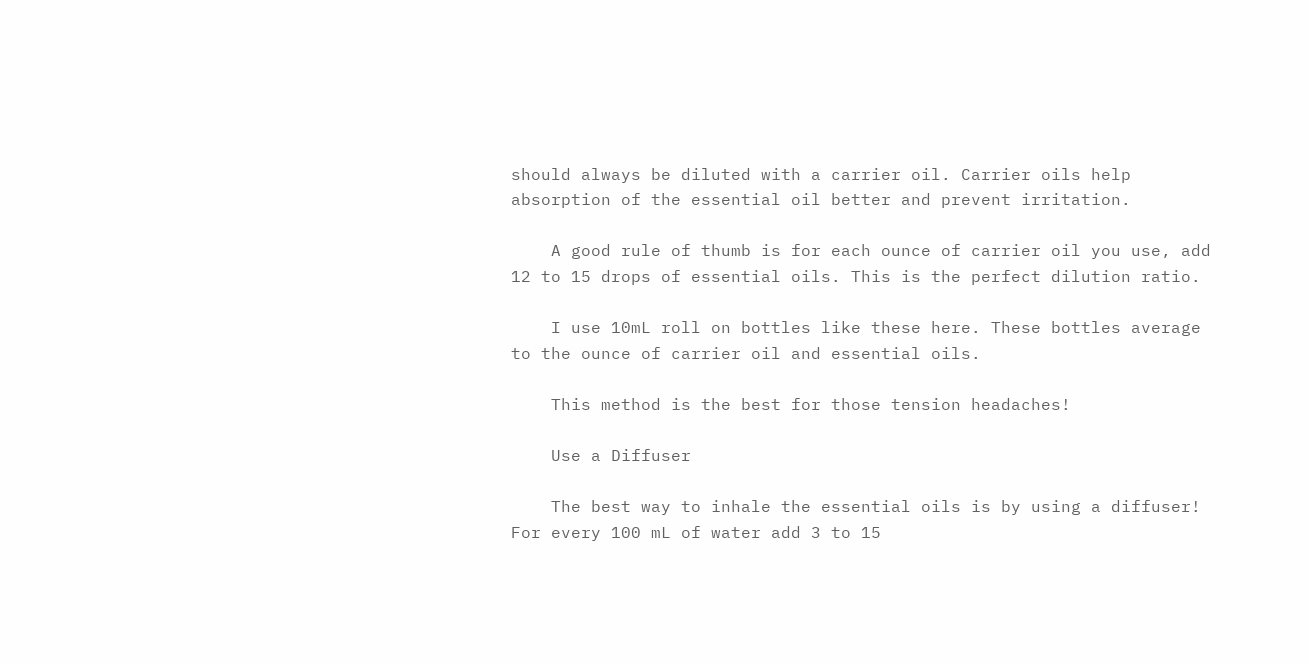should always be diluted with a carrier oil. Carrier oils help absorption of the essential oil better and prevent irritation.

    A good rule of thumb is for each ounce of carrier oil you use, add 12 to 15 drops of essential oils. This is the perfect dilution ratio.

    I use 10mL roll on bottles like these here. These bottles average to the ounce of carrier oil and essential oils.

    This method is the best for those tension headaches!

    Use a Diffuser

    The best way to inhale the essential oils is by using a diffuser! For every 100 mL of water add 3 to 15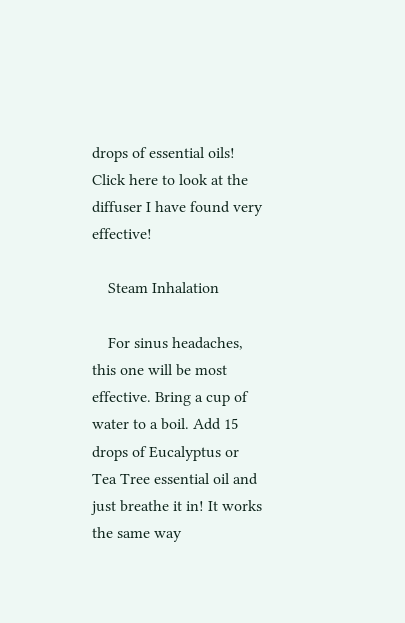drops of essential oils! Click here to look at the diffuser I have found very effective!

    Steam Inhalation

    For sinus headaches, this one will be most effective. Bring a cup of water to a boil. Add 15 drops of Eucalyptus or Tea Tree essential oil and just breathe it in! It works the same way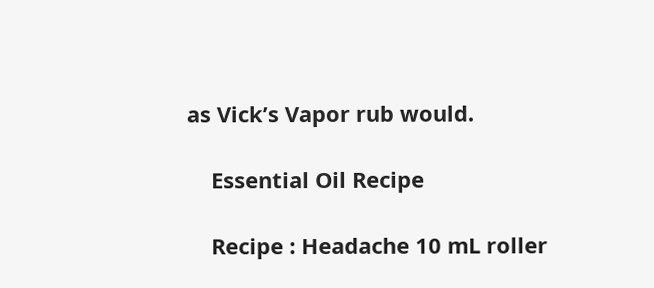as Vick’s Vapor rub would.

    Essential Oil Recipe

    Recipe : Headache 10 mL roller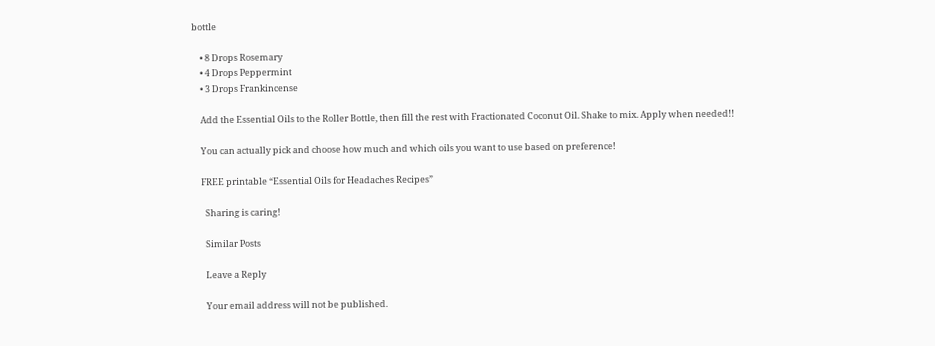bottle

    • 8 Drops Rosemary
    • 4 Drops Peppermint
    • 3 Drops Frankincense

    Add the Essential Oils to the Roller Bottle, then fill the rest with Fractionated Coconut Oil. Shake to mix. Apply when needed!!

    You can actually pick and choose how much and which oils you want to use based on preference!

    FREE printable “Essential Oils for Headaches Recipes”

      Sharing is caring!

      Similar Posts

      Leave a Reply

      Your email address will not be published.